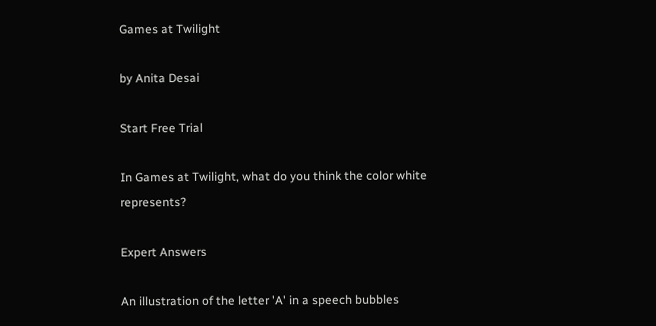Games at Twilight

by Anita Desai

Start Free Trial

In Games at Twilight, what do you think the color white represents?

Expert Answers

An illustration of the letter 'A' in a speech bubbles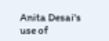Anita Desai's use of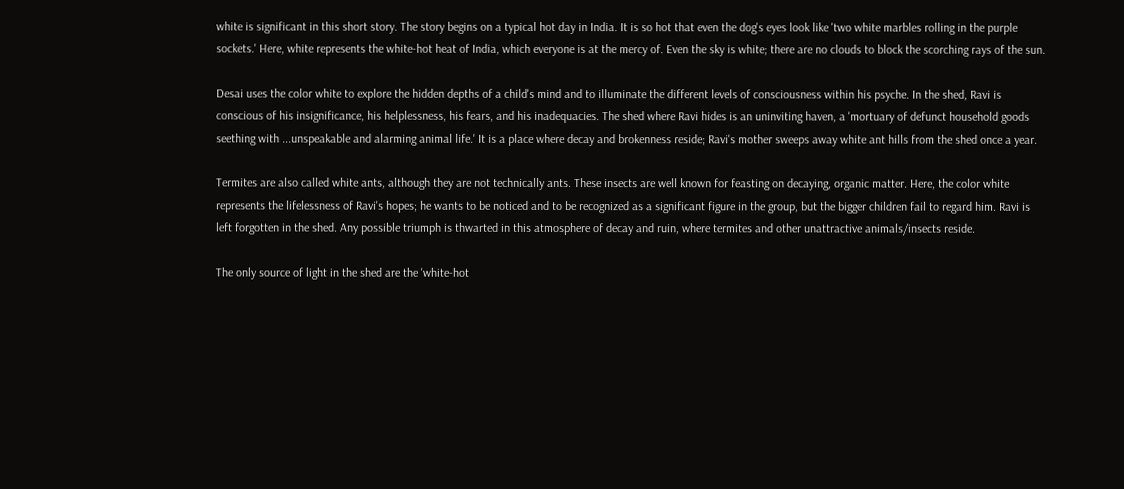white is significant in this short story. The story begins on a typical hot day in India. It is so hot that even the dog's eyes look like 'two white marbles rolling in the purple sockets.' Here, white represents the white-hot heat of India, which everyone is at the mercy of. Even the sky is white; there are no clouds to block the scorching rays of the sun.

Desai uses the color white to explore the hidden depths of a child's mind and to illuminate the different levels of consciousness within his psyche. In the shed, Ravi is conscious of his insignificance, his helplessness, his fears, and his inadequacies. The shed where Ravi hides is an uninviting haven, a 'mortuary of defunct household goods seething with ...unspeakable and alarming animal life.' It is a place where decay and brokenness reside; Ravi's mother sweeps away white ant hills from the shed once a year.

Termites are also called white ants, although they are not technically ants. These insects are well known for feasting on decaying, organic matter. Here, the color white represents the lifelessness of Ravi's hopes; he wants to be noticed and to be recognized as a significant figure in the group, but the bigger children fail to regard him. Ravi is left forgotten in the shed. Any possible triumph is thwarted in this atmosphere of decay and ruin, where termites and other unattractive animals/insects reside.

The only source of light in the shed are the 'white-hot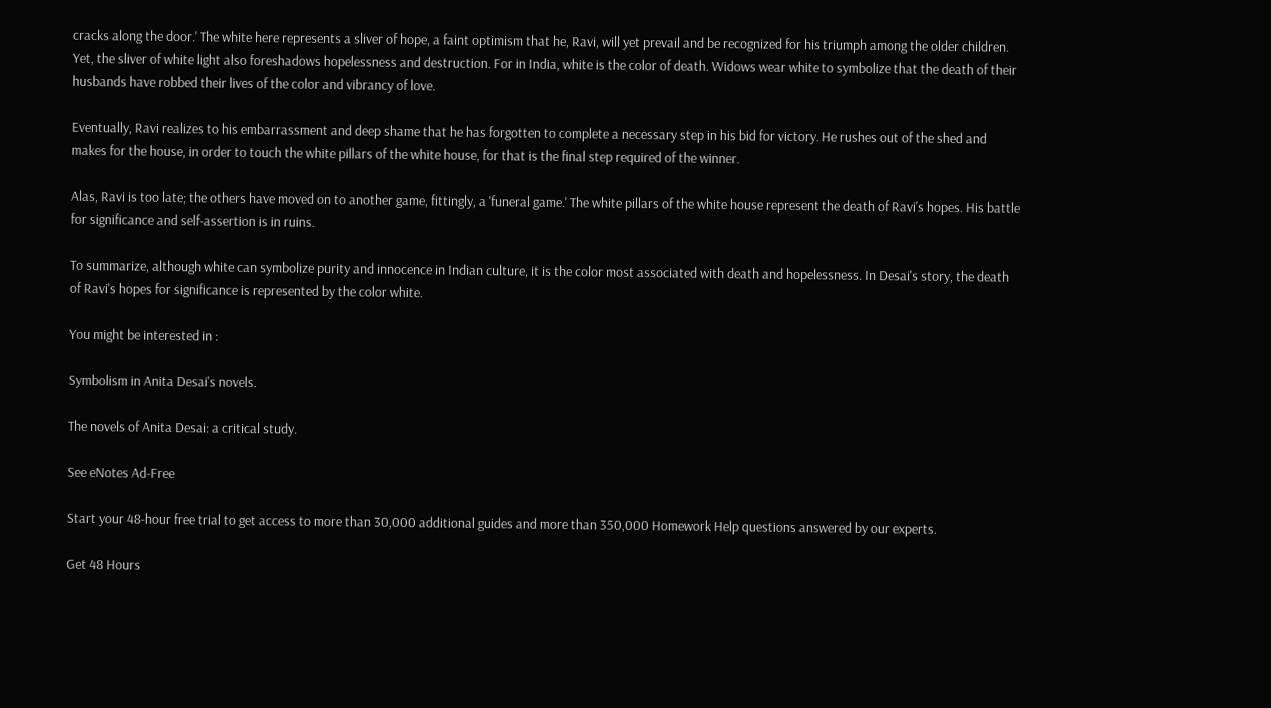cracks along the door.' The white here represents a sliver of hope, a faint optimism that he, Ravi, will yet prevail and be recognized for his triumph among the older children. Yet, the sliver of white light also foreshadows hopelessness and destruction. For in India, white is the color of death. Widows wear white to symbolize that the death of their husbands have robbed their lives of the color and vibrancy of love.

Eventually, Ravi realizes to his embarrassment and deep shame that he has forgotten to complete a necessary step in his bid for victory. He rushes out of the shed and makes for the house, in order to touch the white pillars of the white house, for that is the final step required of the winner.

Alas, Ravi is too late; the others have moved on to another game, fittingly, a 'funeral game.' The white pillars of the white house represent the death of Ravi's hopes. His battle for significance and self-assertion is in ruins.

To summarize, although white can symbolize purity and innocence in Indian culture, it is the color most associated with death and hopelessness. In Desai's story, the death of Ravi's hopes for significance is represented by the color white.

You might be interested in :

Symbolism in Anita Desai's novels.

The novels of Anita Desai: a critical study.

See eNotes Ad-Free

Start your 48-hour free trial to get access to more than 30,000 additional guides and more than 350,000 Homework Help questions answered by our experts.

Get 48 Hours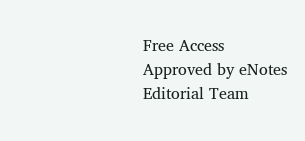Free Access
Approved by eNotes Editorial Team